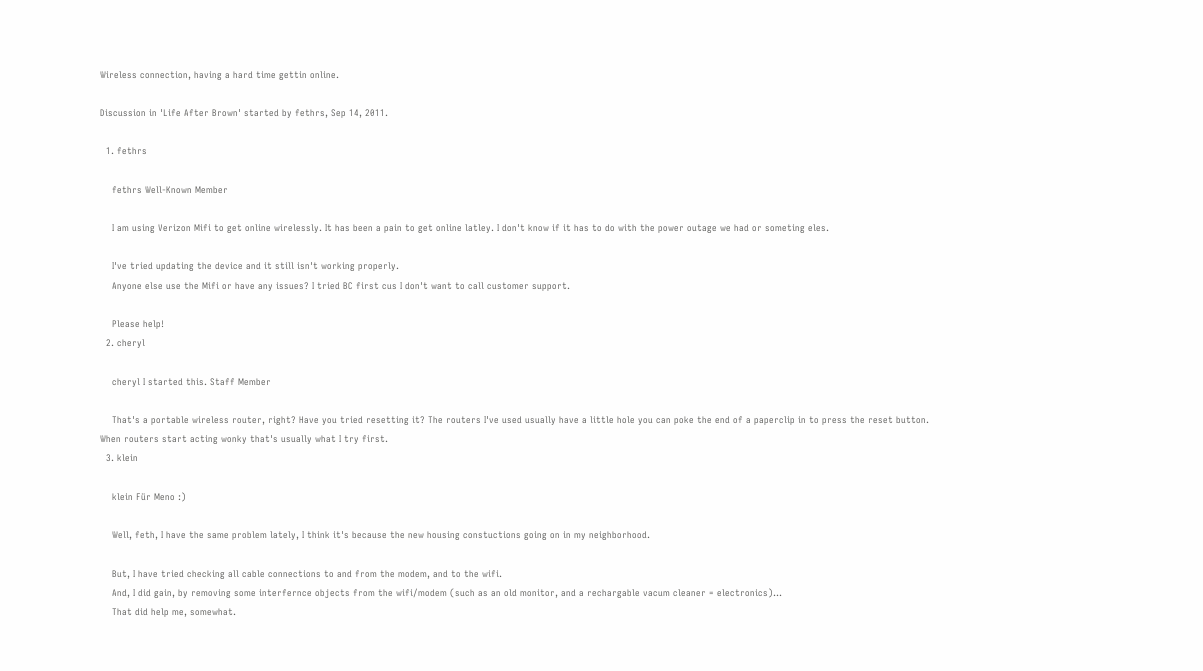Wireless connection, having a hard time gettin online.

Discussion in 'Life After Brown' started by fethrs, Sep 14, 2011.

  1. fethrs

    fethrs Well-Known Member

    I am using Verizon Mifi to get online wirelessly. It has been a pain to get online latley. I don't know if it has to do with the power outage we had or someting eles.

    I've tried updating the device and it still isn't working properly.
    Anyone else use the Mifi or have any issues? I tried BC first cus I don't want to call customer support.

    Please help!
  2. cheryl

    cheryl I started this. Staff Member

    That's a portable wireless router, right? Have you tried resetting it? The routers I've used usually have a little hole you can poke the end of a paperclip in to press the reset button. When routers start acting wonky that's usually what I try first.
  3. klein

    klein Für Meno :)

    Well, feth, I have the same problem lately, I think it's because the new housing constuctions going on in my neighborhood.

    But, I have tried checking all cable connections to and from the modem, and to the wifi.
    And, I did gain, by removing some interfernce objects from the wifi/modem (such as an old monitor, and a rechargable vacum cleaner = electronics)...
    That did help me, somewhat.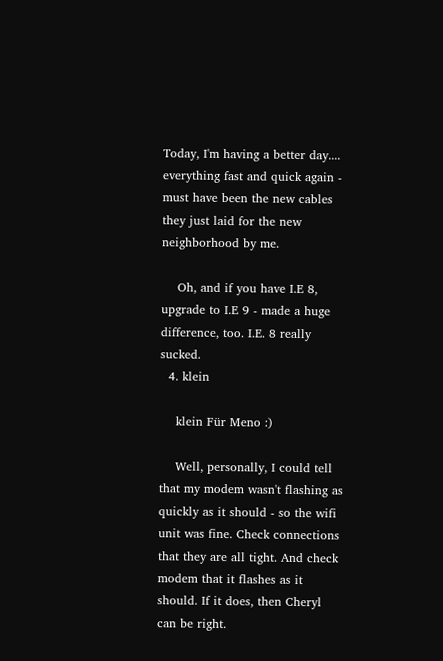Today, I'm having a better day.... everything fast and quick again - must have been the new cables they just laid for the new neighborhood by me.

    Oh, and if you have I.E 8, upgrade to I.E 9 - made a huge difference, too. I.E. 8 really sucked.
  4. klein

    klein Für Meno :)

    Well, personally, I could tell that my modem wasn't flashing as quickly as it should - so the wifi unit was fine. Check connections that they are all tight. And check modem that it flashes as it should. If it does, then Cheryl can be right.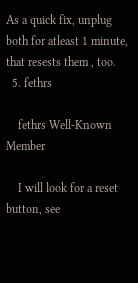As a quick fix, unplug both for atleast 1 minute, that resests them , too.
  5. fethrs

    fethrs Well-Known Member

    I will look for a reset button, see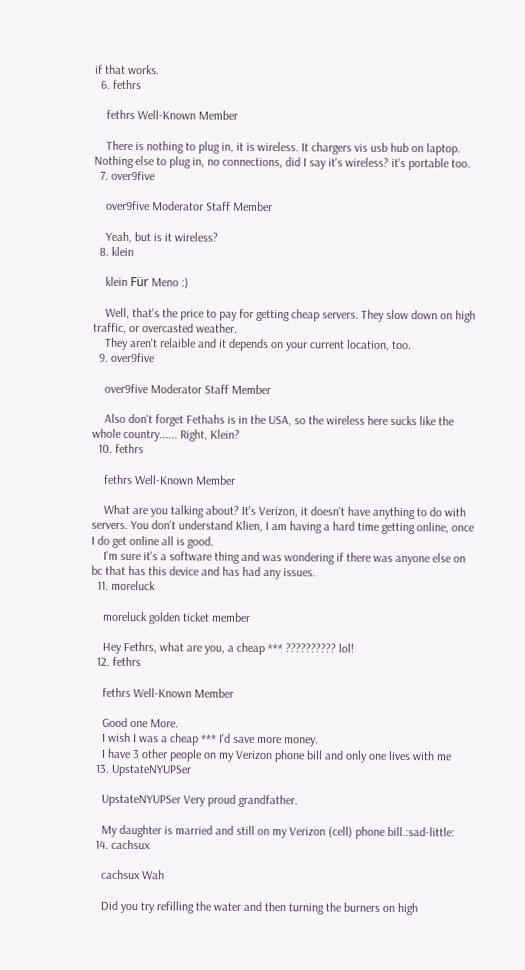if that works.
  6. fethrs

    fethrs Well-Known Member

    There is nothing to plug in, it is wireless. It chargers vis usb hub on laptop. Nothing else to plug in, no connections, did I say it's wireless? it's portable too.
  7. over9five

    over9five Moderator Staff Member

    Yeah, but is it wireless?
  8. klein

    klein Für Meno :)

    Well, that's the price to pay for getting cheap servers. They slow down on high traffic, or overcasted weather.
    They aren't relaible and it depends on your current location, too.
  9. over9five

    over9five Moderator Staff Member

    Also don't forget Fethahs is in the USA, so the wireless here sucks like the whole country...... Right, Klein?
  10. fethrs

    fethrs Well-Known Member

    What are you talking about? It's Verizon, it doesn't have anything to do with servers. You don't understand Klien, I am having a hard time getting online, once I do get online all is good.
    I'm sure it's a software thing and was wondering if there was anyone else on bc that has this device and has had any issues.
  11. moreluck

    moreluck golden ticket member

    Hey Fethrs, what are you, a cheap *** ?????????? lol!
  12. fethrs

    fethrs Well-Known Member

    Good one More.
    I wish I was a cheap *** I'd save more money.
    I have 3 other people on my Verizon phone bill and only one lives with me
  13. UpstateNYUPSer

    UpstateNYUPSer Very proud grandfather.

    My daughter is married and still on my Verizon (cell) phone bill.:sad-little:
  14. cachsux

    cachsux Wah

    Did you try refilling the water and then turning the burners on high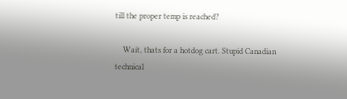till the proper temp is reached?

    Wait, thats for a hotdog cart. Stupid Canadian technical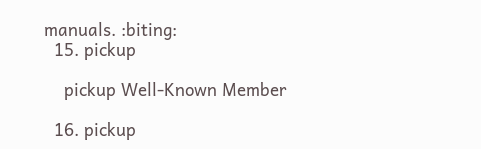manuals. :biting:
  15. pickup

    pickup Well-Known Member

  16. pickup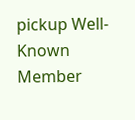pickup Well-Known Member